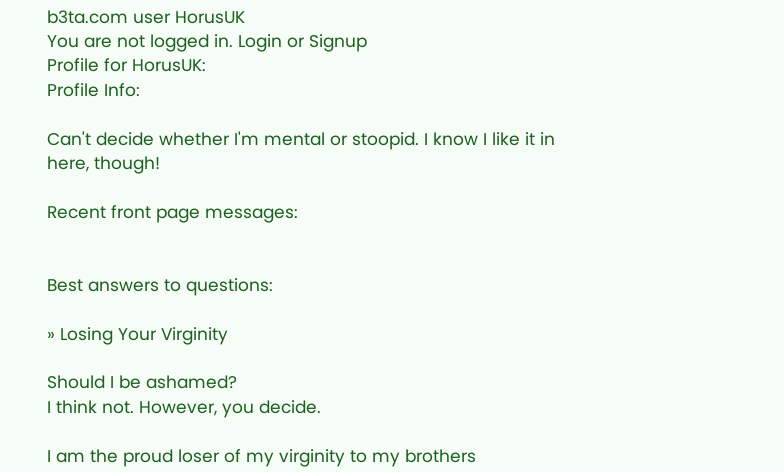b3ta.com user HorusUK
You are not logged in. Login or Signup
Profile for HorusUK:
Profile Info:

Can't decide whether I'm mental or stoopid. I know I like it in here, though!

Recent front page messages:


Best answers to questions:

» Losing Your Virginity

Should I be ashamed?
I think not. However, you decide.

I am the proud loser of my virginity to my brothers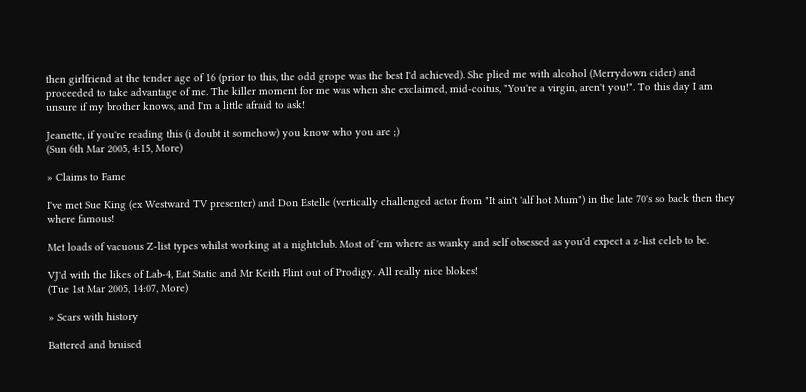then girlfriend at the tender age of 16 (prior to this, the odd grope was the best I'd achieved). She plied me with alcohol (Merrydown cider) and proceeded to take advantage of me. The killer moment for me was when she exclaimed, mid-coitus, "You're a virgin, aren't you!". To this day I am unsure if my brother knows, and I'm a little afraid to ask!

Jeanette, if you're reading this (i doubt it somehow) you know who you are ;)
(Sun 6th Mar 2005, 4:15, More)

» Claims to Fame

I've met Sue King (ex Westward TV presenter) and Don Estelle (vertically challenged actor from "It ain't 'alf hot Mum") in the late 70's so back then they where famous!

Met loads of vacuous Z-list types whilst working at a nightclub. Most of 'em where as wanky and self obsessed as you'd expect a z-list celeb to be.

VJ'd with the likes of Lab-4, Eat Static and Mr Keith Flint out of Prodigy. All really nice blokes!
(Tue 1st Mar 2005, 14:07, More)

» Scars with history

Battered and bruised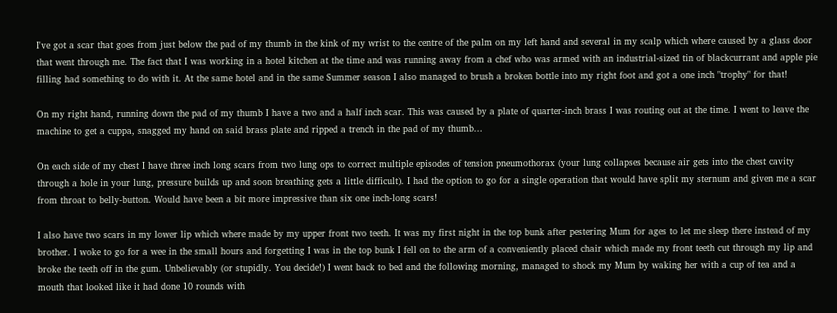I've got a scar that goes from just below the pad of my thumb in the kink of my wrist to the centre of the palm on my left hand and several in my scalp which where caused by a glass door that went through me. The fact that I was working in a hotel kitchen at the time and was running away from a chef who was armed with an industrial-sized tin of blackcurrant and apple pie filling had something to do with it. At the same hotel and in the same Summer season I also managed to brush a broken bottle into my right foot and got a one inch "trophy" for that!

On my right hand, running down the pad of my thumb I have a two and a half inch scar. This was caused by a plate of quarter-inch brass I was routing out at the time. I went to leave the machine to get a cuppa, snagged my hand on said brass plate and ripped a trench in the pad of my thumb...

On each side of my chest I have three inch long scars from two lung ops to correct multiple episodes of tension pneumothorax (your lung collapses because air gets into the chest cavity through a hole in your lung, pressure builds up and soon breathing gets a little difficult). I had the option to go for a single operation that would have split my sternum and given me a scar from throat to belly-button. Would have been a bit more impressive than six one inch-long scars!

I also have two scars in my lower lip which where made by my upper front two teeth. It was my first night in the top bunk after pestering Mum for ages to let me sleep there instead of my brother. I woke to go for a wee in the small hours and forgetting I was in the top bunk I fell on to the arm of a conveniently placed chair which made my front teeth cut through my lip and broke the teeth off in the gum. Unbelievably (or stupidly. You decide!) I went back to bed and the following morning, managed to shock my Mum by waking her with a cup of tea and a mouth that looked like it had done 10 rounds with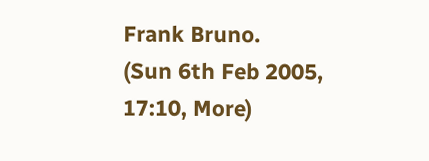Frank Bruno.
(Sun 6th Feb 2005, 17:10, More)